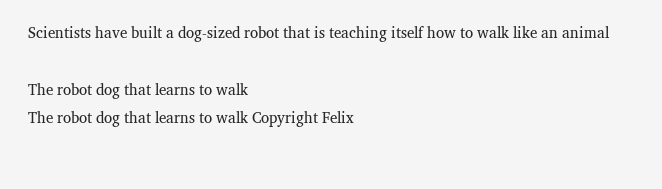Scientists have built a dog-sized robot that is teaching itself how to walk like an animal

The robot dog that learns to walk
The robot dog that learns to walk Copyright Felix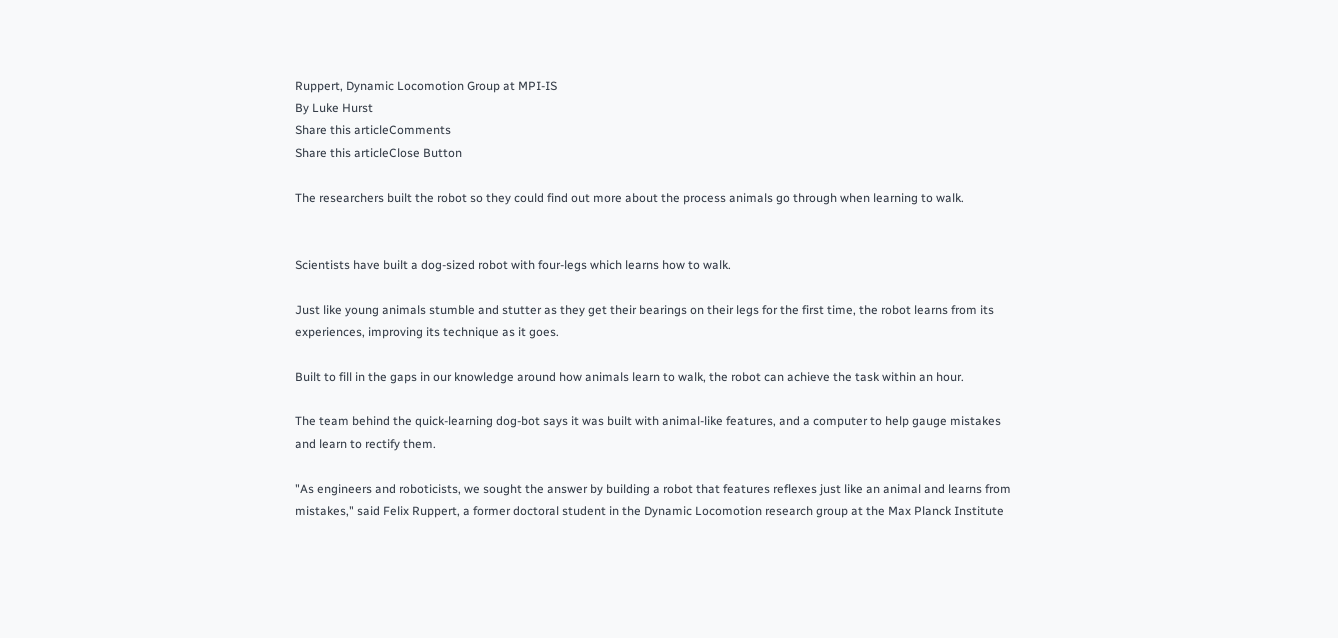Ruppert, Dynamic Locomotion Group at MPI-IS
By Luke Hurst
Share this articleComments
Share this articleClose Button

The researchers built the robot so they could find out more about the process animals go through when learning to walk.


Scientists have built a dog-sized robot with four-legs which learns how to walk.

Just like young animals stumble and stutter as they get their bearings on their legs for the first time, the robot learns from its experiences, improving its technique as it goes.

Built to fill in the gaps in our knowledge around how animals learn to walk, the robot can achieve the task within an hour.

The team behind the quick-learning dog-bot says it was built with animal-like features, and a computer to help gauge mistakes and learn to rectify them.

"As engineers and roboticists, we sought the answer by building a robot that features reflexes just like an animal and learns from mistakes," said Felix Ruppert, a former doctoral student in the Dynamic Locomotion research group at the Max Planck Institute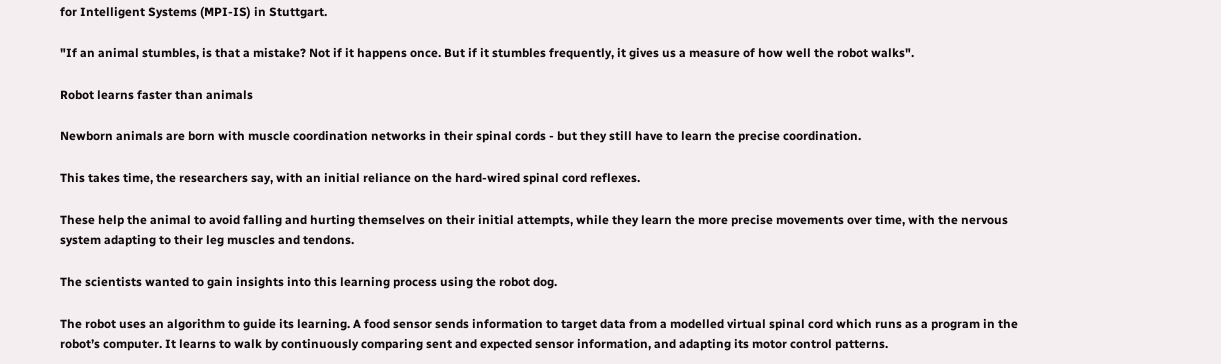for Intelligent Systems (MPI-IS) in Stuttgart.

"If an animal stumbles, is that a mistake? Not if it happens once. But if it stumbles frequently, it gives us a measure of how well the robot walks".

Robot learns faster than animals

Newborn animals are born with muscle coordination networks in their spinal cords - but they still have to learn the precise coordination.

This takes time, the researchers say, with an initial reliance on the hard-wired spinal cord reflexes.

These help the animal to avoid falling and hurting themselves on their initial attempts, while they learn the more precise movements over time, with the nervous system adapting to their leg muscles and tendons.

The scientists wanted to gain insights into this learning process using the robot dog.

The robot uses an algorithm to guide its learning. A food sensor sends information to target data from a modelled virtual spinal cord which runs as a program in the robot’s computer. It learns to walk by continuously comparing sent and expected sensor information, and adapting its motor control patterns.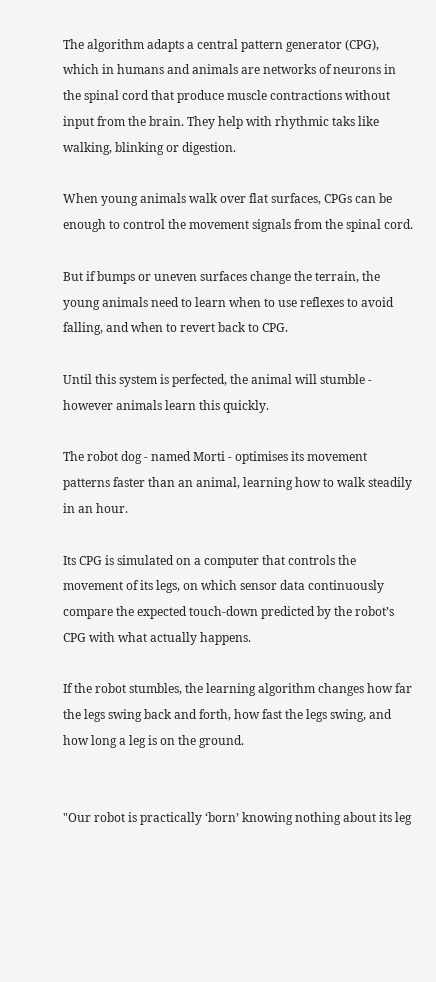The algorithm adapts a central pattern generator (CPG), which in humans and animals are networks of neurons in the spinal cord that produce muscle contractions without input from the brain. They help with rhythmic taks like walking, blinking or digestion.

When young animals walk over flat surfaces, CPGs can be enough to control the movement signals from the spinal cord.

But if bumps or uneven surfaces change the terrain, the young animals need to learn when to use reflexes to avoid falling, and when to revert back to CPG.

Until this system is perfected, the animal will stumble - however animals learn this quickly.

The robot dog - named Morti - optimises its movement patterns faster than an animal, learning how to walk steadily in an hour.

Its CPG is simulated on a computer that controls the movement of its legs, on which sensor data continuously compare the expected touch-down predicted by the robot’s CPG with what actually happens.

If the robot stumbles, the learning algorithm changes how far the legs swing back and forth, how fast the legs swing, and how long a leg is on the ground.


"Our robot is practically ‘born’ knowing nothing about its leg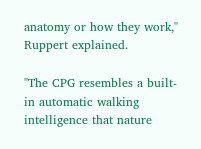anatomy or how they work," Ruppert explained.

"The CPG resembles a built-in automatic walking intelligence that nature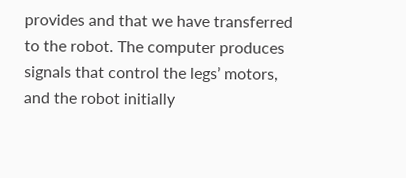provides and that we have transferred to the robot. The computer produces signals that control the legs’ motors, and the robot initially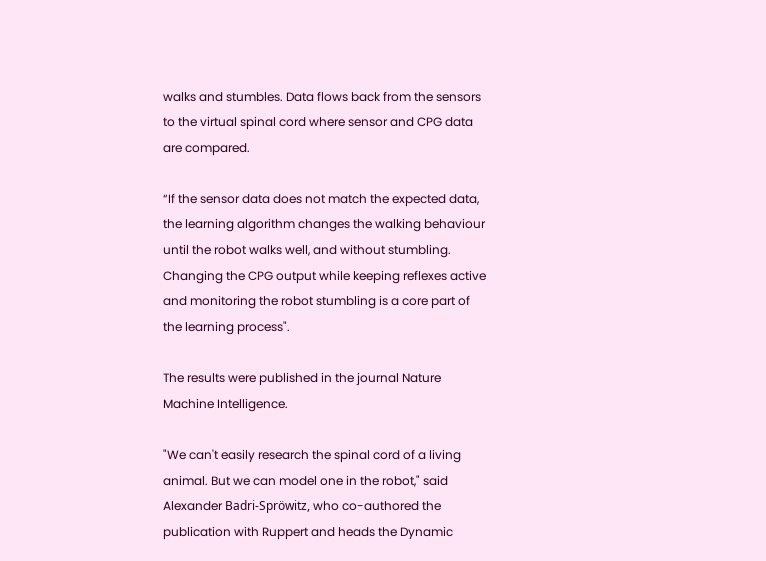walks and stumbles. Data flows back from the sensors to the virtual spinal cord where sensor and CPG data are compared.

“If the sensor data does not match the expected data, the learning algorithm changes the walking behaviour until the robot walks well, and without stumbling. Changing the CPG output while keeping reflexes active and monitoring the robot stumbling is a core part of the learning process".

The results were published in the journal Nature Machine Intelligence.

"We can't easily research the spinal cord of a living animal. But we can model one in the robot," said Alexander Badri-Spröwitz, who co-authored the publication with Ruppert and heads the Dynamic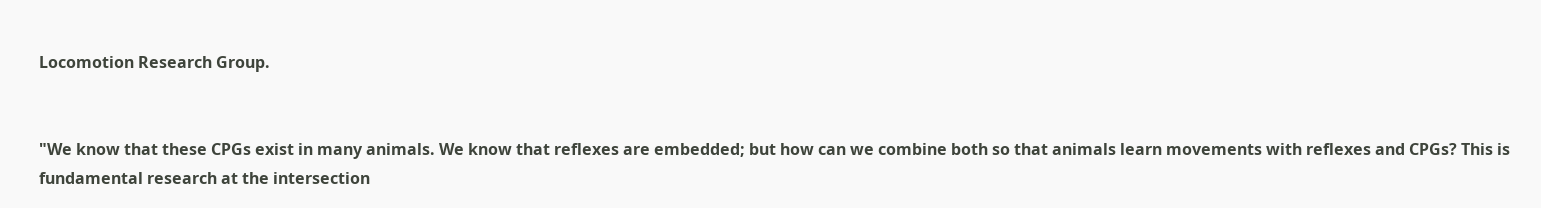Locomotion Research Group.


"We know that these CPGs exist in many animals. We know that reflexes are embedded; but how can we combine both so that animals learn movements with reflexes and CPGs? This is fundamental research at the intersection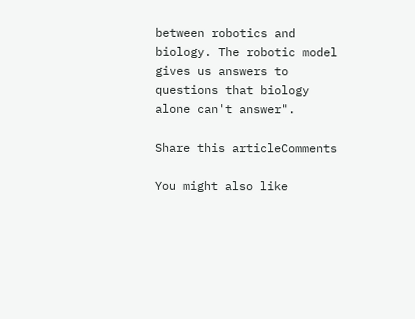between robotics and biology. The robotic model gives us answers to questions that biology alone can't answer".

Share this articleComments

You might also like